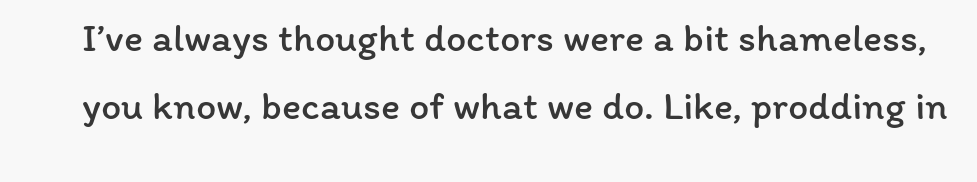I’ve always thought doctors were a bit shameless, you know, because of what we do. Like, prodding in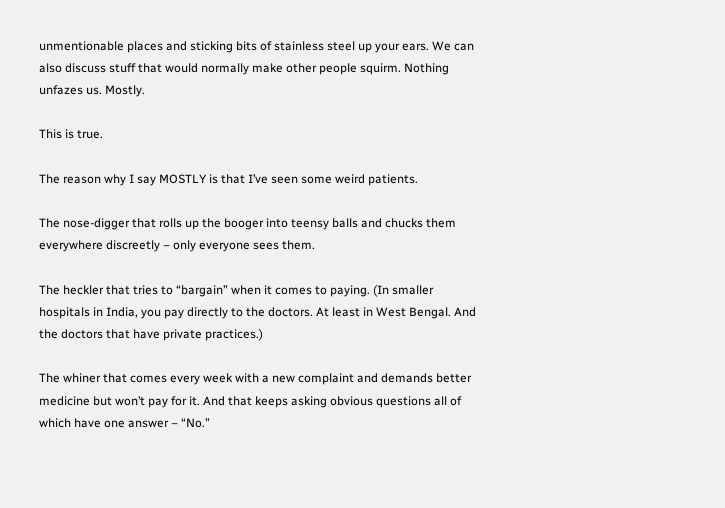unmentionable places and sticking bits of stainless steel up your ears. We can also discuss stuff that would normally make other people squirm. Nothing unfazes us. Mostly.

This is true.

The reason why I say MOSTLY is that I’ve seen some weird patients.

The nose-digger that rolls up the booger into teensy balls and chucks them everywhere discreetly – only everyone sees them.

The heckler that tries to “bargain” when it comes to paying. (In smaller hospitals in India, you pay directly to the doctors. At least in West Bengal. And the doctors that have private practices.)

The whiner that comes every week with a new complaint and demands better medicine but won’t pay for it. And that keeps asking obvious questions all of which have one answer – “No.”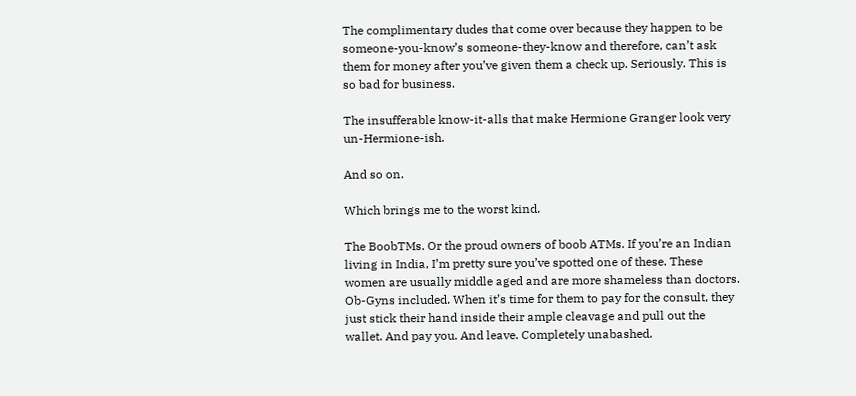The complimentary dudes that come over because they happen to be someone-you-know’s someone-they-know and therefore, can’t ask them for money after you’ve given them a check up. Seriously. This is so bad for business.

The insufferable know-it-alls that make Hermione Granger look very un-Hermione-ish.

And so on.

Which brings me to the worst kind.

The BoobTMs. Or the proud owners of boob ATMs. If you’re an Indian living in India, I’m pretty sure you’ve spotted one of these. These women are usually middle aged and are more shameless than doctors. Ob-Gyns included. When it’s time for them to pay for the consult, they just stick their hand inside their ample cleavage and pull out the wallet. And pay you. And leave. Completely unabashed.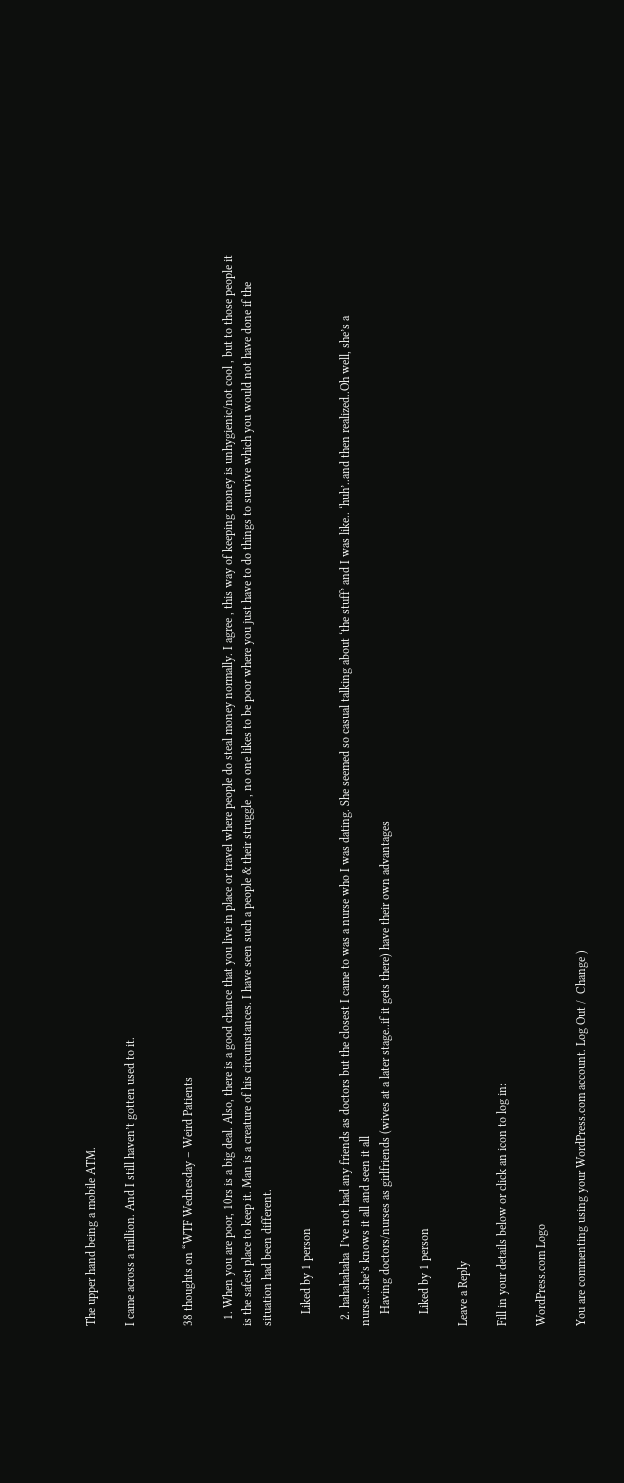The upper hand being a mobile ATM.

I came across a million. And I still haven’t gotten used to it.


38 thoughts on “WTF Wednesday – Weird Patients

  1. When you are poor, 10rs is a big deal. Also, there is a good chance that you live in place or travel where people do steal money normally. I agree , this way of keeping money is unhygienic/not cool , but to those people it is the safest place to keep it. Man is a creature of his circumstances. I have seen such a people & their struggle , no one likes to be poor where you just have to do things to survive which you would not have done if the situation had been different.

    Liked by 1 person

  2. hahahahaha  I’ve not had any friends as doctors but the closest I came to was a nurse who I was dating. She seemed so casual talking about ‘the stuff’ and I was like.. ‘huh’..and then realized..Oh well, she’s a nurse…she’s knows it all and seen it all
    Having doctors/nurses as girlfriends (wives at a later stage..if it gets there) have their own advantages

    Liked by 1 person

Leave a Reply

Fill in your details below or click an icon to log in:

WordPress.com Logo

You are commenting using your WordPress.com account. Log Out /  Change )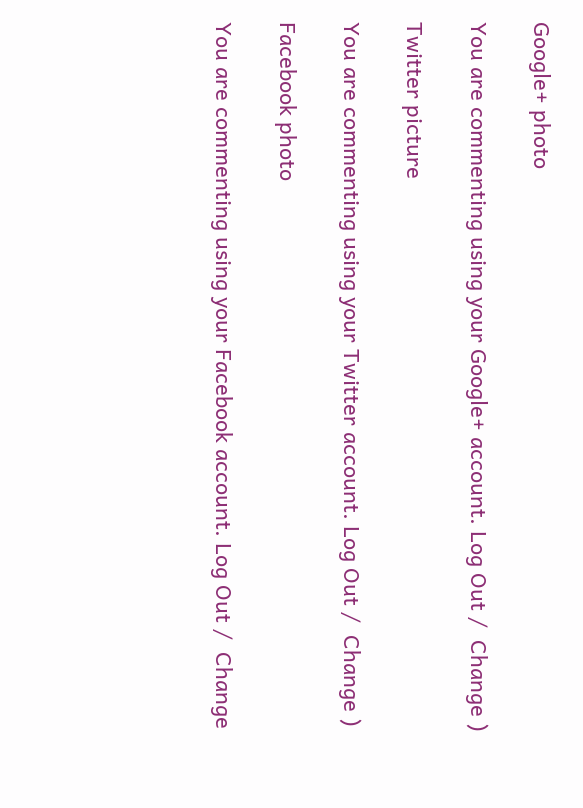Google+ photo

You are commenting using your Google+ account. Log Out /  Change )

Twitter picture

You are commenting using your Twitter account. Log Out /  Change )

Facebook photo

You are commenting using your Facebook account. Log Out /  Change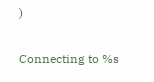)


Connecting to %s